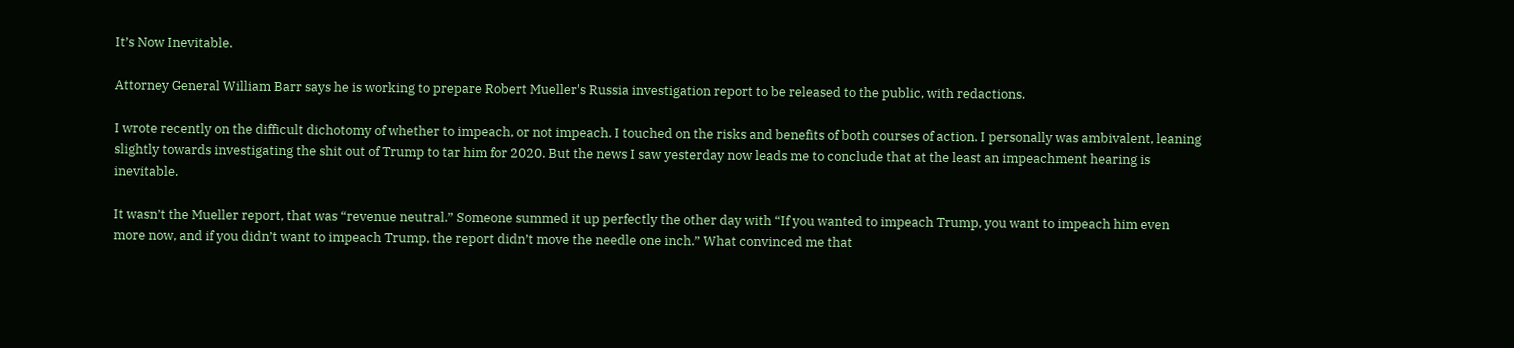It’s Now Inevitable.

Attorney General William Barr says he is working to prepare Robert Mueller's Russia investigation report to be released to the public, with redactions.

I wrote recently on the difficult dichotomy of whether to impeach, or not impeach. I touched on the risks and benefits of both courses of action. I personally was ambivalent, leaning slightly towards investigating the shit out of Trump to tar him for 2020. But the news I saw yesterday now leads me to conclude that at the least an impeachment hearing is inevitable.

It wasn’t the Mueller report, that was “revenue neutral.” Someone summed it up perfectly the other day with “If you wanted to impeach Trump, you want to impeach him even more now, and if you didn’t want to impeach Trump, the report didn’t move the needle one inch.” What convinced me that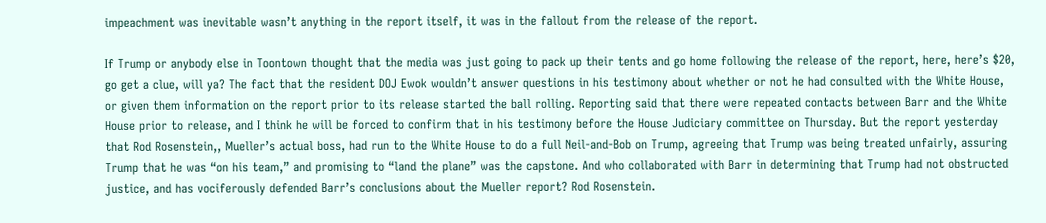impeachment was inevitable wasn’t anything in the report itself, it was in the fallout from the release of the report.

If Trump or anybody else in Toontown thought that the media was just going to pack up their tents and go home following the release of the report, here, here’s $20, go get a clue, will ya? The fact that the resident DOJ Ewok wouldn’t answer questions in his testimony about whether or not he had consulted with the White House, or given them information on the report prior to its release started the ball rolling. Reporting said that there were repeated contacts between Barr and the White House prior to release, and I think he will be forced to confirm that in his testimony before the House Judiciary committee on Thursday. But the report yesterday that Rod Rosenstein,, Mueller’s actual boss, had run to the White House to do a full Neil-and-Bob on Trump, agreeing that Trump was being treated unfairly, assuring Trump that he was “on his team,” and promising to “land the plane” was the capstone. And who collaborated with Barr in determining that Trump had not obstructed justice, and has vociferously defended Barr’s conclusions about the Mueller report? Rod Rosenstein.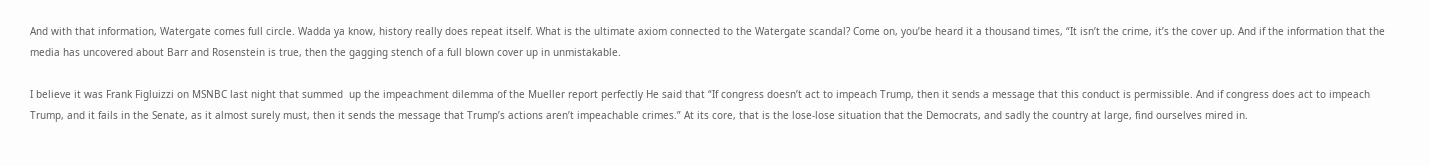And with that information, Watergate comes full circle. Wadda ya know, history really does repeat itself. What is the ultimate axiom connected to the Watergate scandal? Come on, you’be heard it a thousand times, “It isn’t the crime, it’s the cover up. And if the information that the media has uncovered about Barr and Rosenstein is true, then the gagging stench of a full blown cover up in unmistakable.

I believe it was Frank Figluizzi on MSNBC last night that summed  up the impeachment dilemma of the Mueller report perfectly He said that “If congress doesn’t act to impeach Trump, then it sends a message that this conduct is permissible. And if congress does act to impeach Trump, and it fails in the Senate, as it almost surely must, then it sends the message that Trump’s actions aren’t impeachable crimes.” At its core, that is the lose-lose situation that the Democrats, and sadly the country at large, find ourselves mired in.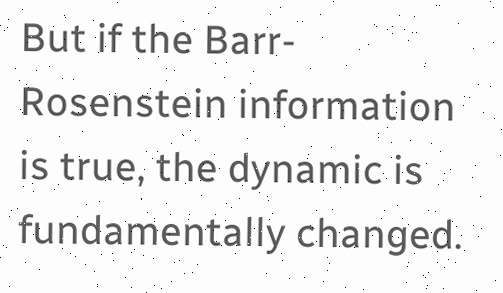But if the Barr-Rosenstein information is true, the dynamic is fundamentally changed.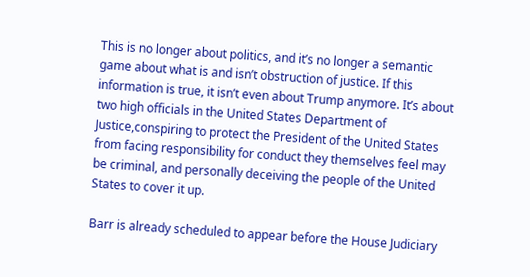This is no longer about politics, and it’s no longer a semantic game about what is and isn’t obstruction of justice. If this information is true, it isn’t even about Trump anymore. It’s about two high officials in the United States Department of Justice,conspiring to protect the President of the United States from facing responsibility for conduct they themselves feel may be criminal, and personally deceiving the people of the United States to cover it up.

Barr is already scheduled to appear before the House Judiciary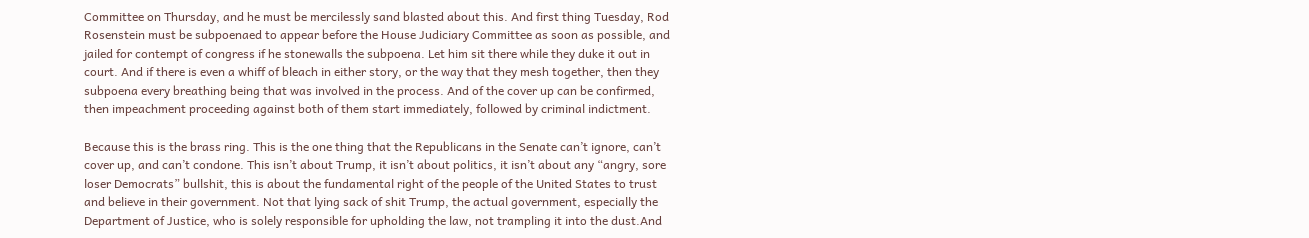Committee on Thursday, and he must be mercilessly sand blasted about this. And first thing Tuesday, Rod Rosenstein must be subpoenaed to appear before the House Judiciary Committee as soon as possible, and jailed for contempt of congress if he stonewalls the subpoena. Let him sit there while they duke it out in court. And if there is even a whiff of bleach in either story, or the way that they mesh together, then they subpoena every breathing being that was involved in the process. And of the cover up can be confirmed, then impeachment proceeding against both of them start immediately, followed by criminal indictment.

Because this is the brass ring. This is the one thing that the Republicans in the Senate can’t ignore, can’t cover up, and can’t condone. This isn’t about Trump, it isn’t about politics, it isn’t about any “angry, sore loser Democrats” bullshit, this is about the fundamental right of the people of the United States to trust and believe in their government. Not that lying sack of shit Trump, the actual government, especially the Department of Justice, who is solely responsible for upholding the law, not trampling it into the dust.And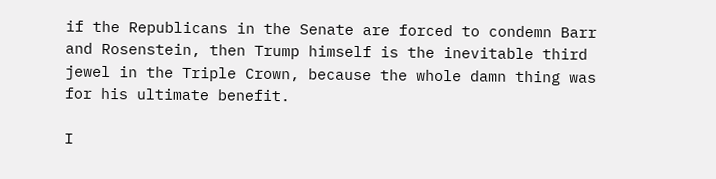if the Republicans in the Senate are forced to condemn Barr and Rosenstein, then Trump himself is the inevitable third jewel in the Triple Crown, because the whole damn thing was for his ultimate benefit.

I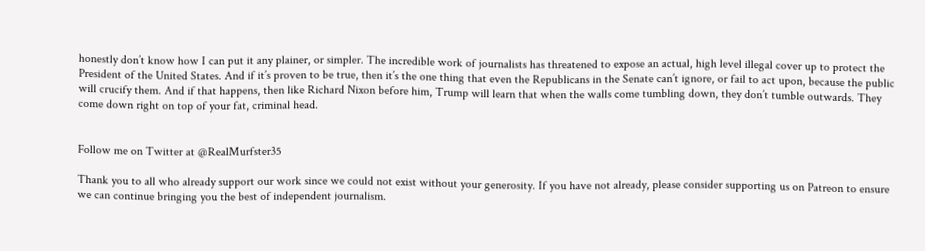honestly don’t know how I can put it any plainer, or simpler. The incredible work of journalists has threatened to expose an actual, high level illegal cover up to protect the President of the United States. And if it’s proven to be true, then it’s the one thing that even the Republicans in the Senate can’t ignore, or fail to act upon, because the public will crucify them. And if that happens, then like Richard Nixon before him, Trump will learn that when the walls come tumbling down, they don’t tumble outwards. They come down right on top of your fat, criminal head.


Follow me on Twitter at @RealMurfster35

Thank you to all who already support our work since we could not exist without your generosity. If you have not already, please consider supporting us on Patreon to ensure we can continue bringing you the best of independent journalism.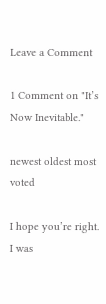Leave a Comment

1 Comment on "It’s Now Inevitable."

newest oldest most voted

I hope you’re right. I was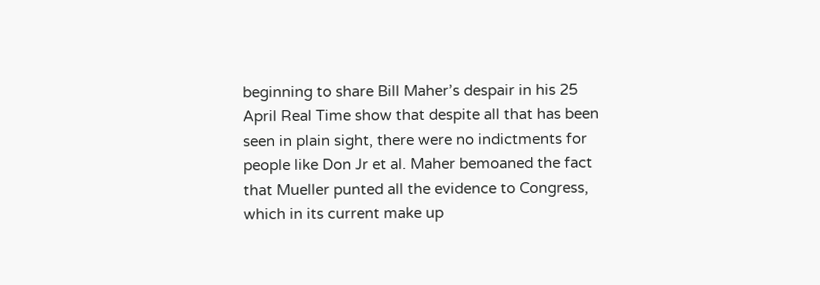beginning to share Bill Maher’s despair in his 25 April Real Time show that despite all that has been seen in plain sight, there were no indictments for people like Don Jr et al. Maher bemoaned the fact that Mueller punted all the evidence to Congress, which in its current make up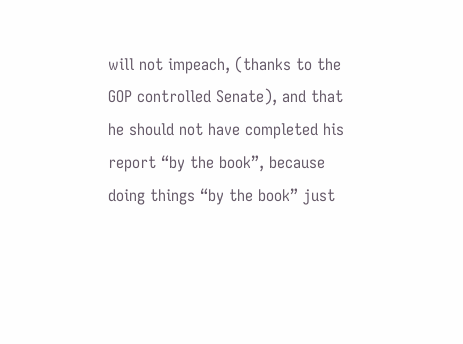will not impeach, (thanks to the GOP controlled Senate), and that he should not have completed his report “by the book”, because doing things “by the book” just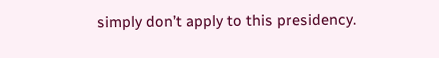simply don’t apply to this presidency.